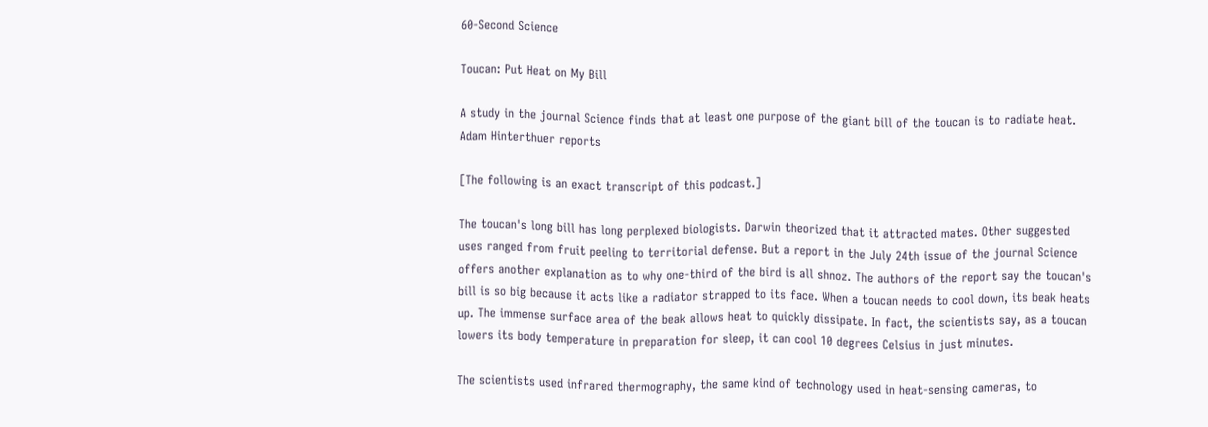60-Second Science

Toucan: Put Heat on My Bill

A study in the journal Science finds that at least one purpose of the giant bill of the toucan is to radiate heat. Adam Hinterthuer reports

[The following is an exact transcript of this podcast.]

The toucan's long bill has long perplexed biologists. Darwin theorized that it attracted mates. Other suggested uses ranged from fruit peeling to territorial defense. But a report in the July 24th issue of the journal Science offers another explanation as to why one-third of the bird is all shnoz. The authors of the report say the toucan's bill is so big because it acts like a radiator strapped to its face. When a toucan needs to cool down, its beak heats up. The immense surface area of the beak allows heat to quickly dissipate. In fact, the scientists say, as a toucan lowers its body temperature in preparation for sleep, it can cool 10 degrees Celsius in just minutes.

The scientists used infrared thermography, the same kind of technology used in heat-sensing cameras, to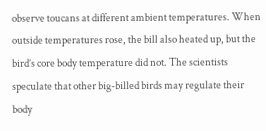observe toucans at different ambient temperatures. When outside temperatures rose, the bill also heated up, but the bird’s core body temperature did not. The scientists speculate that other big-billed birds may regulate their body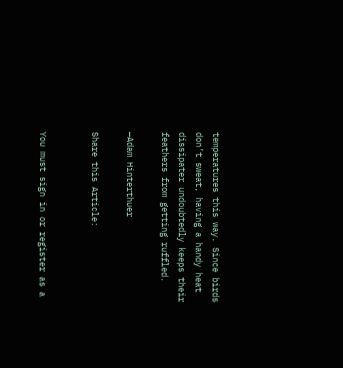temperatures this way. Since birds don’t sweat, having a handy heat dissipater undoubtedly keeps their feathers from getting ruffled.

—Adam Hinterthuer

Share this Article:


You must sign in or register as a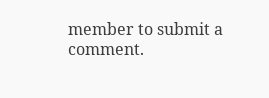member to submit a comment.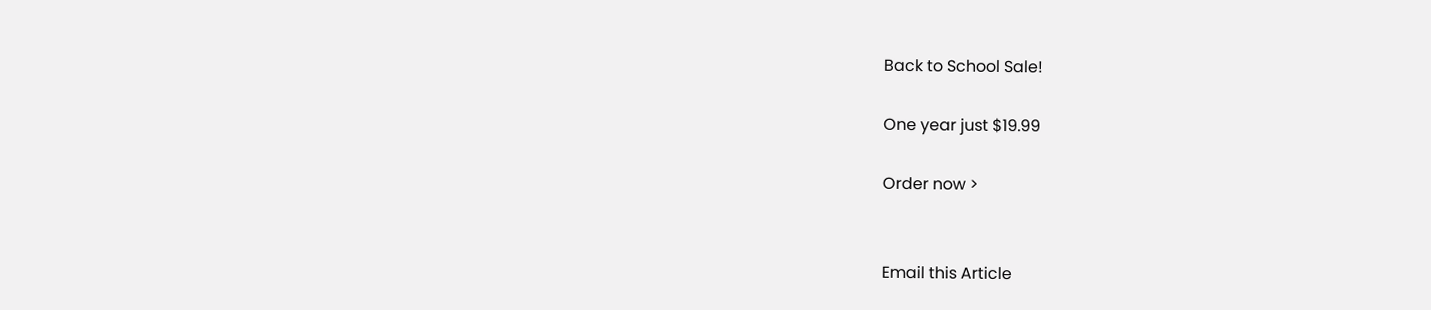Back to School Sale!

One year just $19.99

Order now >


Email this Article